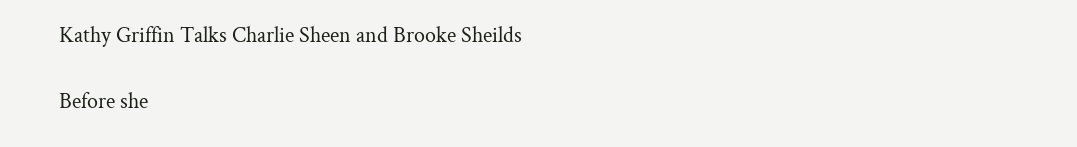Kathy Griffin Talks Charlie Sheen and Brooke Sheilds

Before she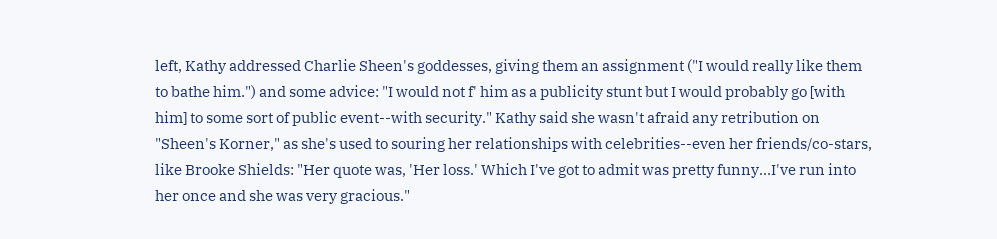left, Kathy addressed Charlie Sheen's goddesses, giving them an assignment ("I would really like them to bathe him.") and some advice: "I would not f' him as a publicity stunt but I would probably go [with him] to some sort of public event--with security." Kathy said she wasn't afraid any retribution on "Sheen's Korner," as she's used to souring her relationships with celebrities--even her friends/co-stars, like Brooke Shields: "Her quote was, 'Her loss.' Which I've got to admit was pretty funny...I've run into her once and she was very gracious."